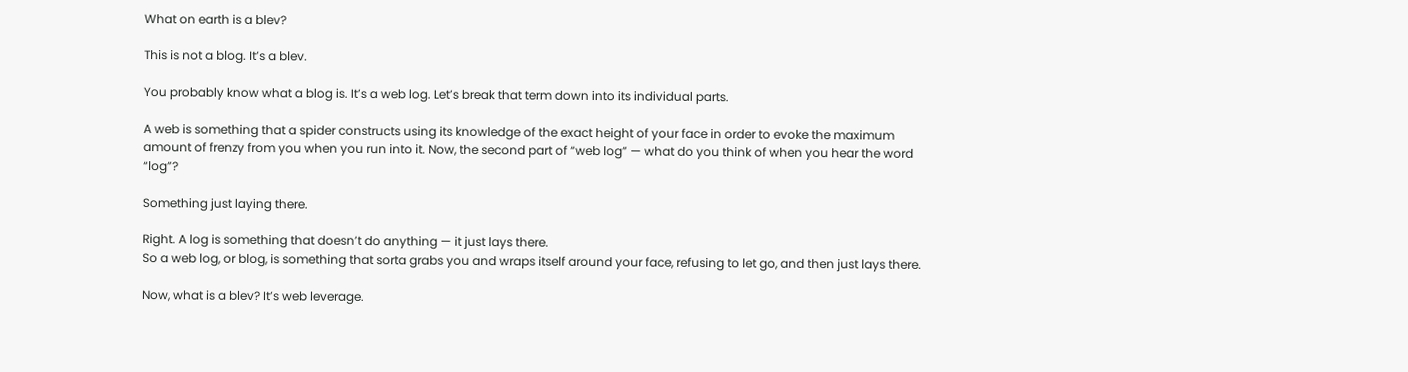What on earth is a blev?

This is not a blog. It’s a blev.

You probably know what a blog is. It’s a web log. Let’s break that term down into its individual parts.

A web is something that a spider constructs using its knowledge of the exact height of your face in order to evoke the maximum amount of frenzy from you when you run into it. Now, the second part of “web log” — what do you think of when you hear the word “log”?

Something just laying there.

Right. A log is something that doesn’t do anything — it just lays there.
So a web log, or blog, is something that sorta grabs you and wraps itself around your face, refusing to let go, and then just lays there.

Now, what is a blev? It’s web leverage.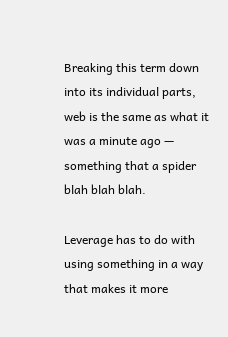Breaking this term down into its individual parts, web is the same as what it was a minute ago — something that a spider blah blah blah.

Leverage has to do with using something in a way that makes it more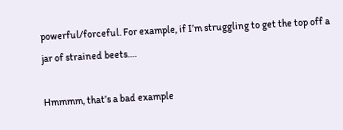powerful/forceful. For example, if I’m struggling to get the top off a jar of strained beets….

Hmmmm, that’s a bad example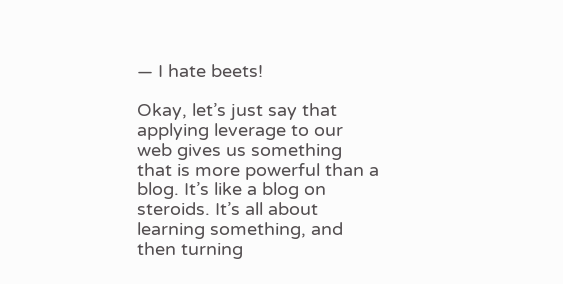— I hate beets!

Okay, let’s just say that applying leverage to our web gives us something that is more powerful than a blog. It’s like a blog on steroids. It’s all about learning something, and then turning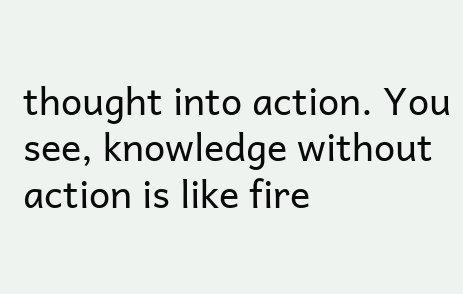thought into action. You see, knowledge without action is like fire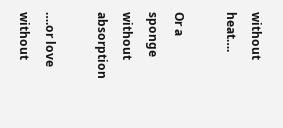without heat….

Or a sponge without absorption

….or love without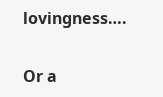lovingness….

Or a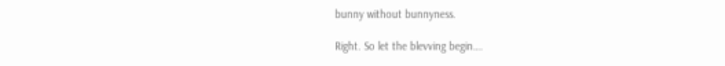bunny without bunnyness.

Right. So let the blevving begin….